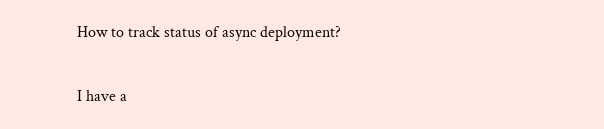How to track status of async deployment?

I have a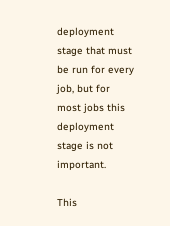deployment stage that must be run for every job, but for most jobs this deployment stage is not important.

This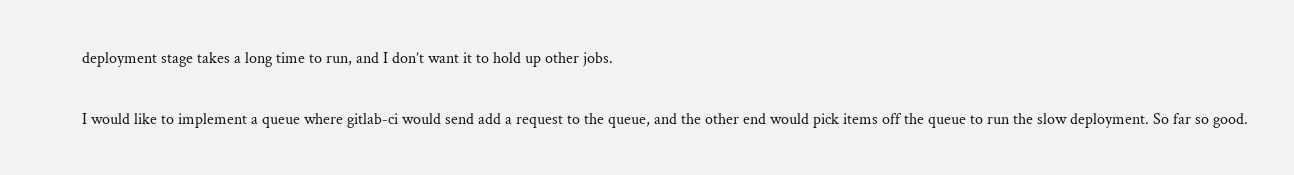deployment stage takes a long time to run, and I don’t want it to hold up other jobs.

I would like to implement a queue where gitlab-ci would send add a request to the queue, and the other end would pick items off the queue to run the slow deployment. So far so good.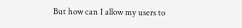But how can I allow my users to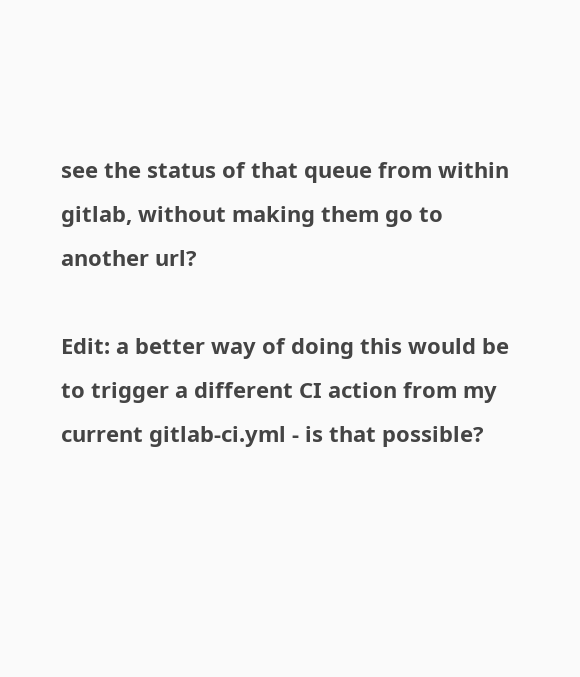see the status of that queue from within gitlab, without making them go to another url?

Edit: a better way of doing this would be to trigger a different CI action from my current gitlab-ci.yml - is that possible?